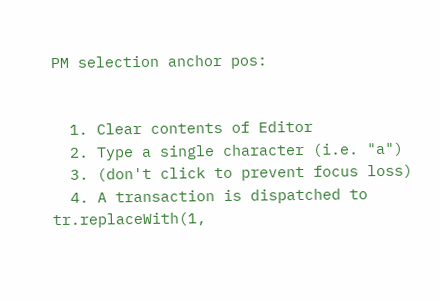PM selection anchor pos:


  1. Clear contents of Editor
  2. Type a single character (i.e. "a")
  3. (don't click to prevent focus loss)
  4. A transaction is dispatched to tr.replaceWith(1,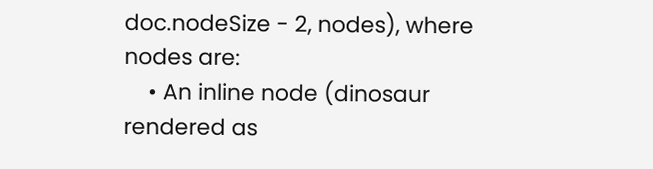doc.nodeSize - 2, nodes), where nodes are:
    • An inline node (dinosaur rendered as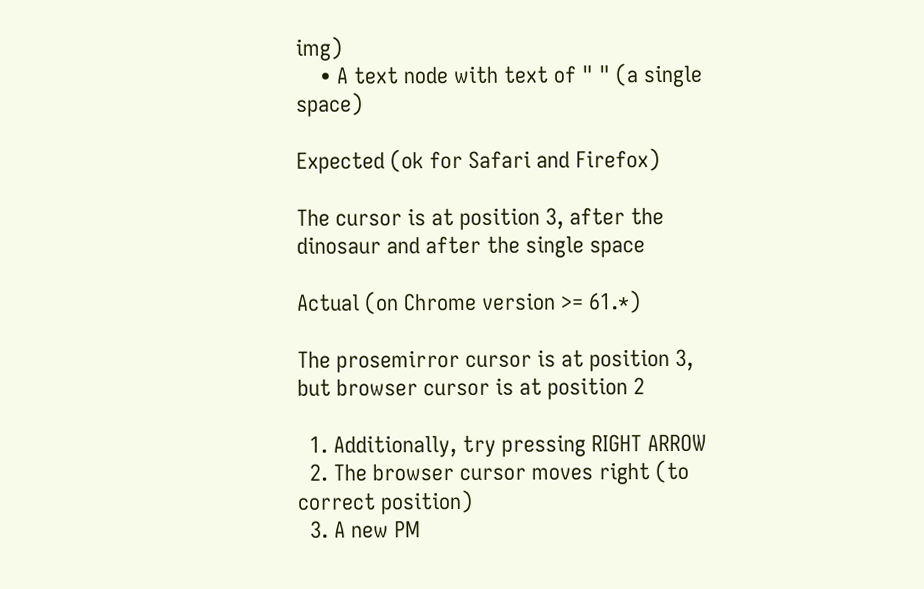img)
    • A text node with text of " " (a single space)

Expected (ok for Safari and Firefox)

The cursor is at position 3, after the dinosaur and after the single space

Actual (on Chrome version >= 61.*)

The prosemirror cursor is at position 3, but browser cursor is at position 2

  1. Additionally, try pressing RIGHT ARROW
  2. The browser cursor moves right (to correct position)
  3. A new PM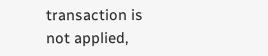transaction is not applied,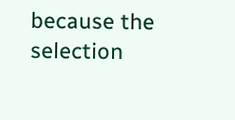because the selection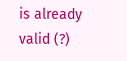is already valid (?)